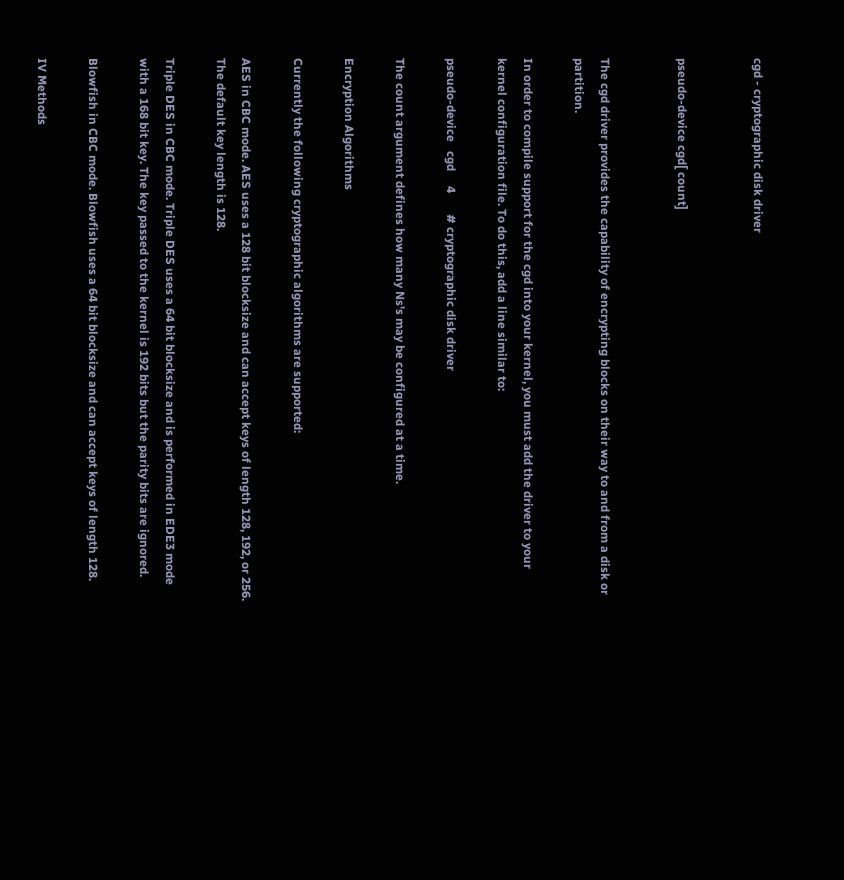cgd - cryptographic disk driver


pseudo-device cgd[ count]


The cgd driver provides the capability of encrypting blocks on their way to and from a disk or partition.

In order to compile support for the cgd into your kernel, you must add the driver to your kernel configuration file. To do this, add a line similar to:

pseudo-device   cgd     4       # cryptographic disk driver

The count argument defines how many Ns's may be configured at a time.

Encryption Algorithms

Currently the following cryptographic algorithms are supported:

AES in CBC mode. AES uses a 128 bit blocksize and can accept keys of length 128, 192, or 256. The default key length is 128.

Triple DES in CBC mode. Triple DES uses a 64 bit blocksize and is performed in EDE3 mode with a 168 bit key. The key passed to the kernel is 192 bits but the parity bits are ignored.

Blowfish in CBC mode. Blowfish uses a 64 bit blocksize and can accept keys of length 128.

IV Methods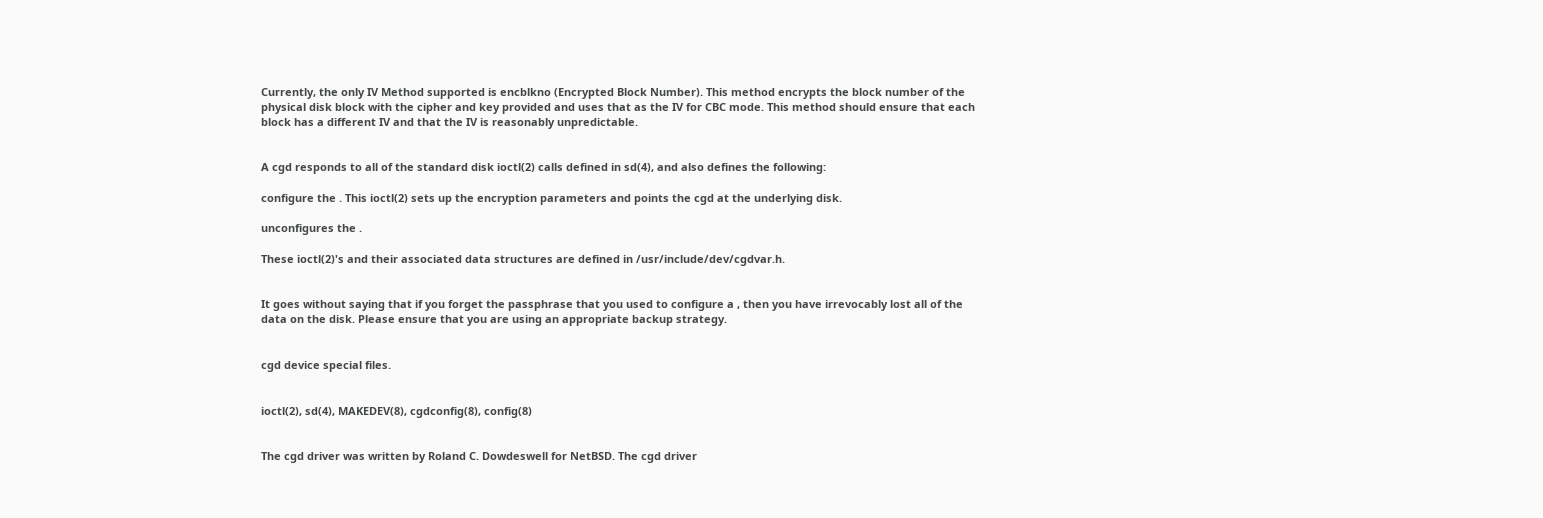Currently, the only IV Method supported is encblkno (Encrypted Block Number). This method encrypts the block number of the physical disk block with the cipher and key provided and uses that as the IV for CBC mode. This method should ensure that each block has a different IV and that the IV is reasonably unpredictable.


A cgd responds to all of the standard disk ioctl(2) calls defined in sd(4), and also defines the following:

configure the . This ioctl(2) sets up the encryption parameters and points the cgd at the underlying disk.

unconfigures the .

These ioctl(2)'s and their associated data structures are defined in /usr/include/dev/cgdvar.h.


It goes without saying that if you forget the passphrase that you used to configure a , then you have irrevocably lost all of the data on the disk. Please ensure that you are using an appropriate backup strategy.


cgd device special files.


ioctl(2), sd(4), MAKEDEV(8), cgdconfig(8), config(8)


The cgd driver was written by Roland C. Dowdeswell for NetBSD. The cgd driver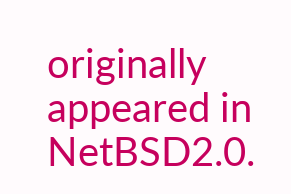originally appeared in NetBSD2.0.